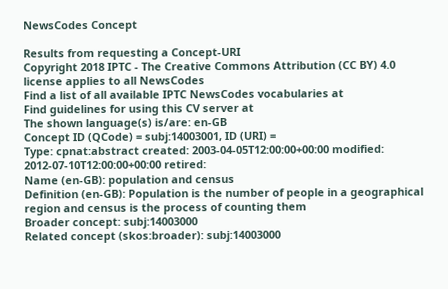NewsCodes Concept

Results from requesting a Concept-URI
Copyright 2018 IPTC - The Creative Commons Attribution (CC BY) 4.0 license applies to all NewsCodes
Find a list of all available IPTC NewsCodes vocabularies at
Find guidelines for using this CV server at
The shown language(s) is/are: en-GB
Concept ID (QCode) = subj:14003001, ID (URI) =
Type: cpnat:abstract created: 2003-04-05T12:00:00+00:00 modified: 2012-07-10T12:00:00+00:00 retired:
Name (en-GB): population and census
Definition (en-GB): Population is the number of people in a geographical region and census is the process of counting them
Broader concept: subj:14003000
Related concept (skos:broader): subj:14003000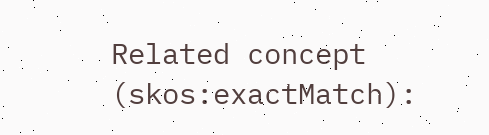Related concept (skos:exactMatch):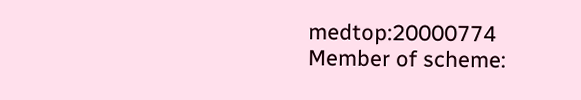medtop:20000774
Member of scheme: